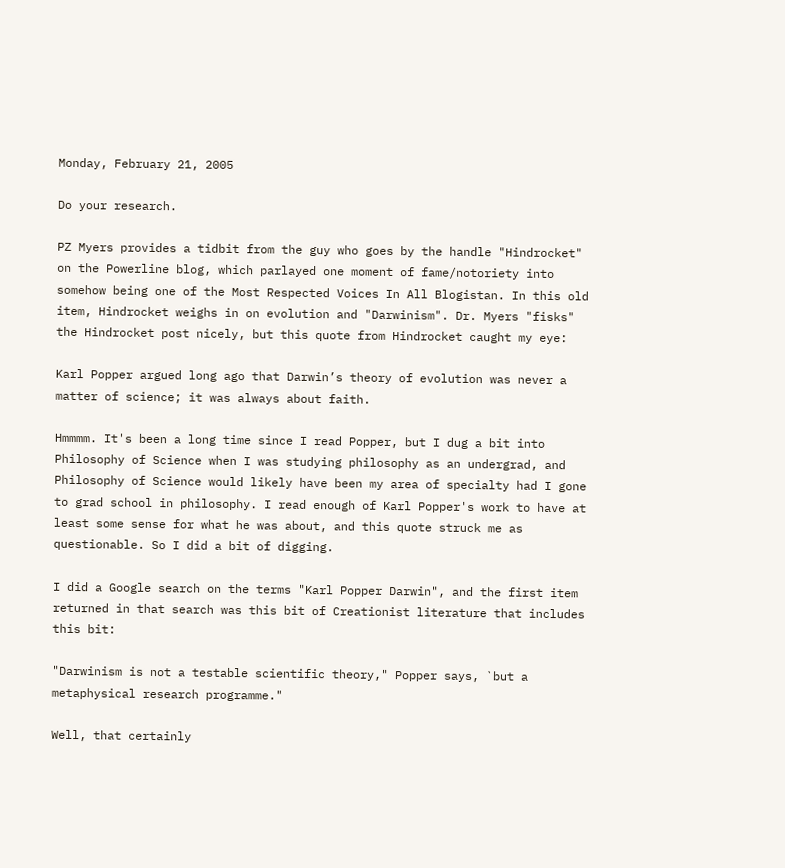Monday, February 21, 2005

Do your research.

PZ Myers provides a tidbit from the guy who goes by the handle "Hindrocket" on the Powerline blog, which parlayed one moment of fame/notoriety into somehow being one of the Most Respected Voices In All Blogistan. In this old item, Hindrocket weighs in on evolution and "Darwinism". Dr. Myers "fisks" the Hindrocket post nicely, but this quote from Hindrocket caught my eye:

Karl Popper argued long ago that Darwin’s theory of evolution was never a matter of science; it was always about faith.

Hmmmm. It's been a long time since I read Popper, but I dug a bit into Philosophy of Science when I was studying philosophy as an undergrad, and Philosophy of Science would likely have been my area of specialty had I gone to grad school in philosophy. I read enough of Karl Popper's work to have at least some sense for what he was about, and this quote struck me as questionable. So I did a bit of digging.

I did a Google search on the terms "Karl Popper Darwin", and the first item returned in that search was this bit of Creationist literature that includes this bit:

"Darwinism is not a testable scientific theory," Popper says, `but a metaphysical research programme."

Well, that certainly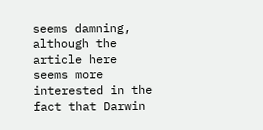seems damning, although the article here seems more interested in the fact that Darwin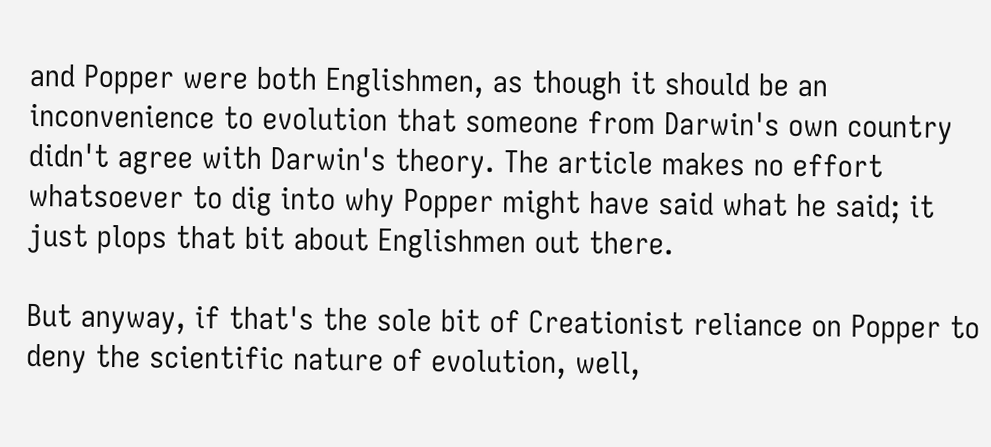and Popper were both Englishmen, as though it should be an inconvenience to evolution that someone from Darwin's own country didn't agree with Darwin's theory. The article makes no effort whatsoever to dig into why Popper might have said what he said; it just plops that bit about Englishmen out there.

But anyway, if that's the sole bit of Creationist reliance on Popper to deny the scientific nature of evolution, well,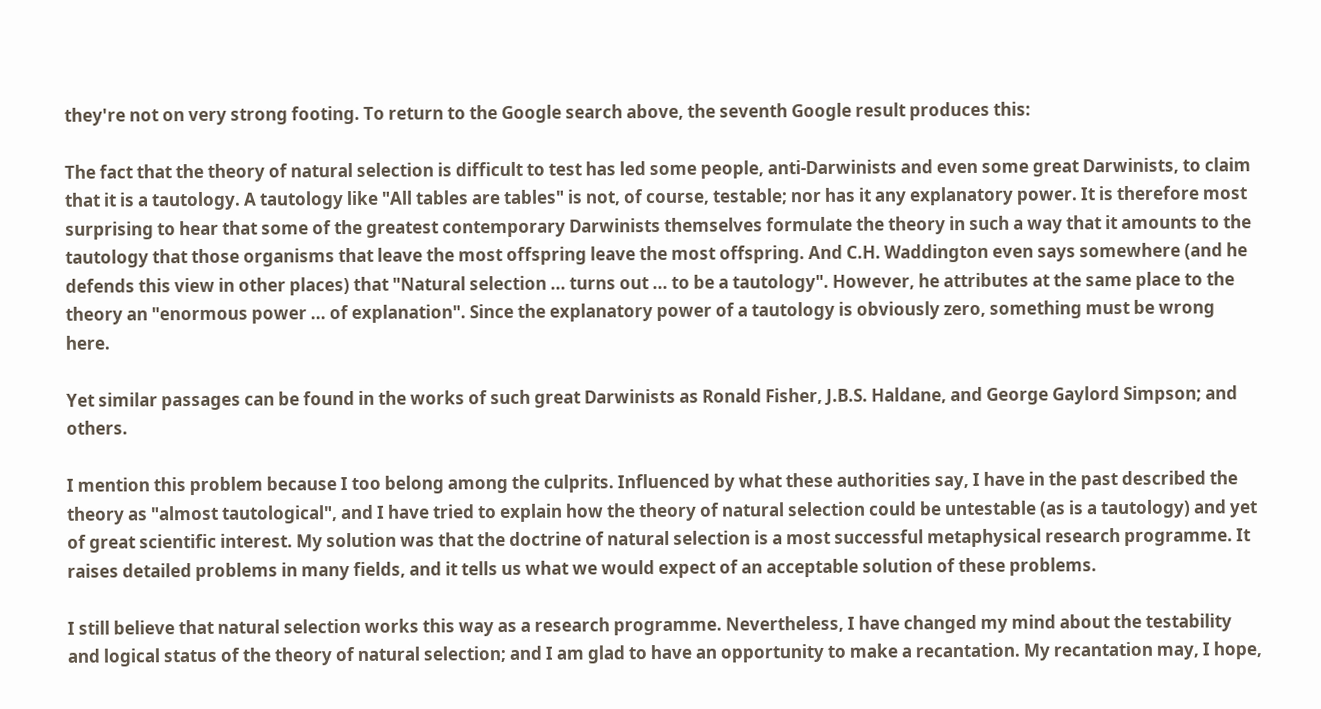they're not on very strong footing. To return to the Google search above, the seventh Google result produces this:

The fact that the theory of natural selection is difficult to test has led some people, anti-Darwinists and even some great Darwinists, to claim that it is a tautology. A tautology like "All tables are tables" is not, of course, testable; nor has it any explanatory power. It is therefore most surprising to hear that some of the greatest contemporary Darwinists themselves formulate the theory in such a way that it amounts to the tautology that those organisms that leave the most offspring leave the most offspring. And C.H. Waddington even says somewhere (and he defends this view in other places) that "Natural selection ... turns out ... to be a tautology". However, he attributes at the same place to the theory an "enormous power ... of explanation". Since the explanatory power of a tautology is obviously zero, something must be wrong here.

Yet similar passages can be found in the works of such great Darwinists as Ronald Fisher, J.B.S. Haldane, and George Gaylord Simpson; and others.

I mention this problem because I too belong among the culprits. Influenced by what these authorities say, I have in the past described the theory as "almost tautological", and I have tried to explain how the theory of natural selection could be untestable (as is a tautology) and yet of great scientific interest. My solution was that the doctrine of natural selection is a most successful metaphysical research programme. It raises detailed problems in many fields, and it tells us what we would expect of an acceptable solution of these problems.

I still believe that natural selection works this way as a research programme. Nevertheless, I have changed my mind about the testability and logical status of the theory of natural selection; and I am glad to have an opportunity to make a recantation. My recantation may, I hope,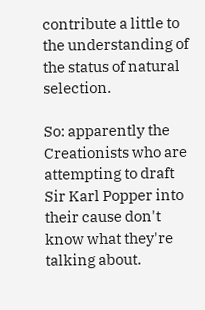contribute a little to the understanding of the status of natural selection.

So: apparently the Creationists who are attempting to draft Sir Karl Popper into their cause don't know what they're talking about.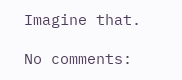Imagine that.

No comments: